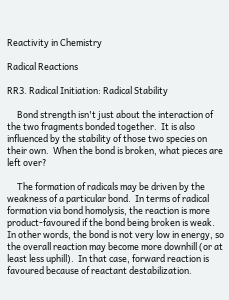Reactivity in Chemistry

Radical Reactions

RR3. Radical Initiation: Radical Stability

     Bond strength isn't just about the interaction of the two fragments bonded together.  It is also influenced by the stability of those two species on their own.  When the bond is broken, what pieces are left over?

     The formation of radicals may be driven by the weakness of a particular bond.  In terms of radical formation via bond homolysis, the reaction is more product-favoured if the bond being broken is weak.  In other words, the bond is not very low in energy, so the overall reaction may become more downhill (or at least less uphill).  In that case, forward reaction is favoured because of reactant destabilization.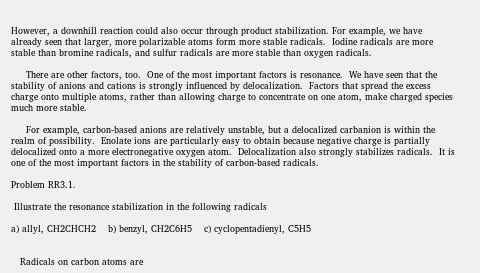However, a downhill reaction could also occur through product stabilization. For example, we have already seen that larger, more polarizable atoms form more stable radicals.  Iodine radicals are more stable than bromine radicals, and sulfur radicals are more stable than oxygen radicals.

     There are other factors, too.  One of the most important factors is resonance.  We have seen that the stability of anions and cations is strongly influenced by delocalization.  Factors that spread the excess charge onto multiple atoms, rather than allowing charge to concentrate on one atom, make charged species much more stable.

     For example, carbon-based anions are relatively unstable, but a delocalized carbanion is within the realm of possibility.  Enolate ions are particularly easy to obtain because negative charge is partially delocalized onto a more electronegative oxygen atom.  Delocalization also strongly stabilizes radicals.  It is one of the most important factors in the stability of carbon-based radicals.

Problem RR3.1.

 Illustrate the resonance stabilization in the following radicals

a) allyl, CH2CHCH2    b) benzyl, CH2C6H5    c) cyclopentadienyl, C5H5


   Radicals on carbon atoms are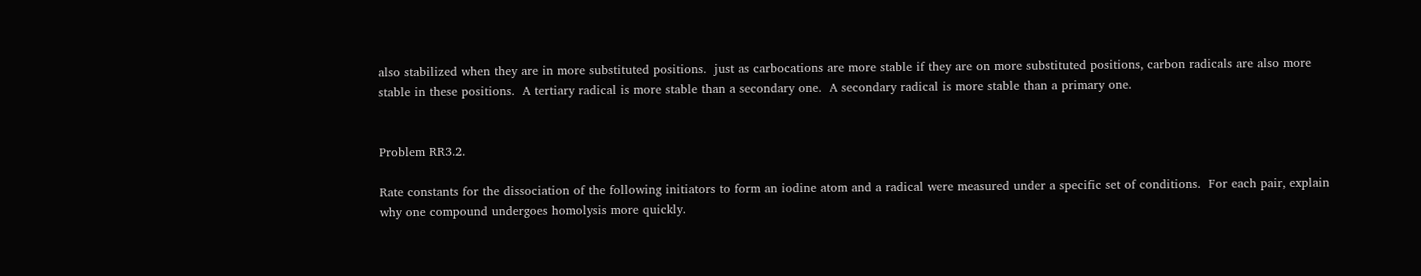also stabilized when they are in more substituted positions.  just as carbocations are more stable if they are on more substituted positions, carbon radicals are also more stable in these positions.  A tertiary radical is more stable than a secondary one.  A secondary radical is more stable than a primary one.


Problem RR3.2.

Rate constants for the dissociation of the following initiators to form an iodine atom and a radical were measured under a specific set of conditions.  For each pair, explain why one compound undergoes homolysis more quickly.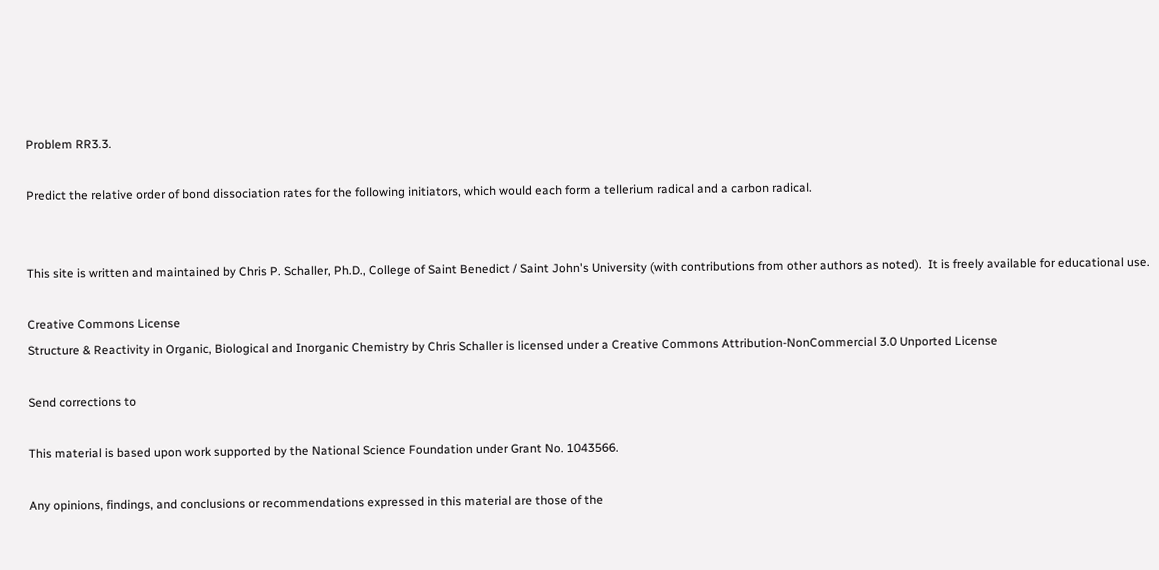Problem RR3.3.

Predict the relative order of bond dissociation rates for the following initiators, which would each form a tellerium radical and a carbon radical.


This site is written and maintained by Chris P. Schaller, Ph.D., College of Saint Benedict / Saint John's University (with contributions from other authors as noted).  It is freely available for educational use.

Creative Commons License
Structure & Reactivity in Organic, Biological and Inorganic Chemistry by Chris Schaller is licensed under a Creative Commons Attribution-NonCommercial 3.0 Unported License

Send corrections to

This material is based upon work supported by the National Science Foundation under Grant No. 1043566.

Any opinions, findings, and conclusions or recommendations expressed in this material are those of the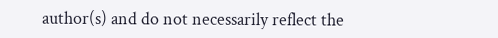author(s) and do not necessarily reflect the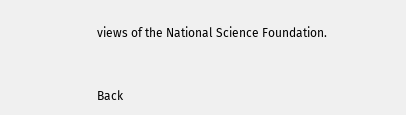views of the National Science Foundation.


Back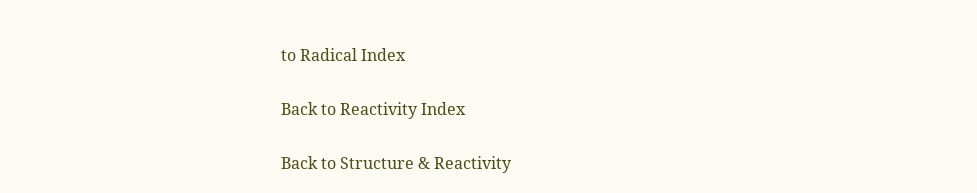to Radical Index

Back to Reactivity Index

Back to Structure & Reactivity